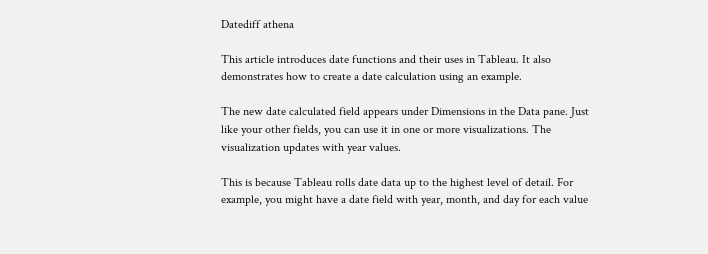Datediff athena

This article introduces date functions and their uses in Tableau. It also demonstrates how to create a date calculation using an example.

The new date calculated field appears under Dimensions in the Data pane. Just like your other fields, you can use it in one or more visualizations. The visualization updates with year values.

This is because Tableau rolls date data up to the highest level of detail. For example, you might have a date field with year, month, and day for each value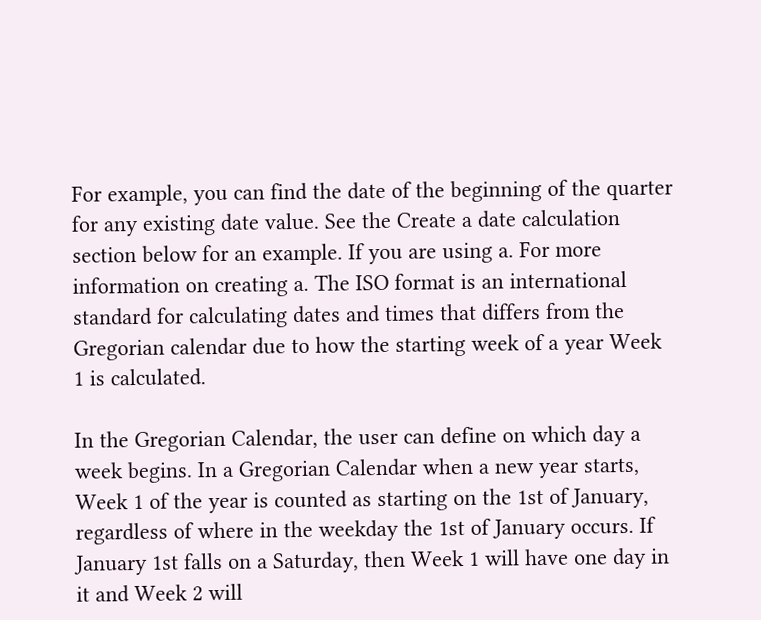For example, you can find the date of the beginning of the quarter for any existing date value. See the Create a date calculation section below for an example. If you are using a. For more information on creating a. The ISO format is an international standard for calculating dates and times that differs from the Gregorian calendar due to how the starting week of a year Week 1 is calculated.

In the Gregorian Calendar, the user can define on which day a week begins. In a Gregorian Calendar when a new year starts, Week 1 of the year is counted as starting on the 1st of January, regardless of where in the weekday the 1st of January occurs. If January 1st falls on a Saturday, then Week 1 will have one day in it and Week 2 will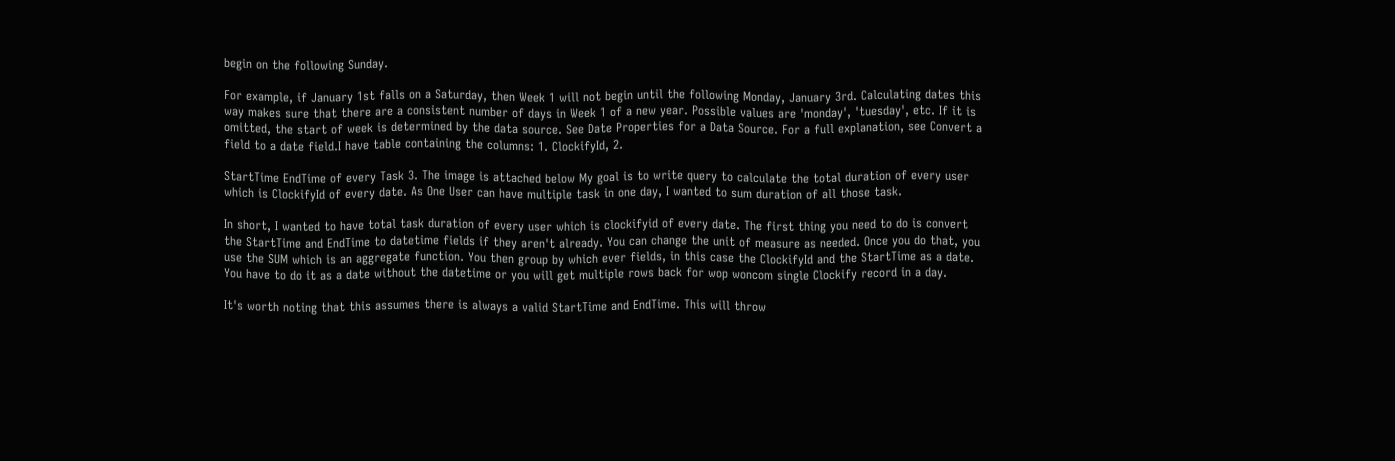begin on the following Sunday.

For example, if January 1st falls on a Saturday, then Week 1 will not begin until the following Monday, January 3rd. Calculating dates this way makes sure that there are a consistent number of days in Week 1 of a new year. Possible values are 'monday', 'tuesday', etc. If it is omitted, the start of week is determined by the data source. See Date Properties for a Data Source. For a full explanation, see Convert a field to a date field.I have table containing the columns: 1. ClockifyId, 2.

StartTime EndTime of every Task 3. The image is attached below My goal is to write query to calculate the total duration of every user which is ClockifyId of every date. As One User can have multiple task in one day, I wanted to sum duration of all those task.

In short, I wanted to have total task duration of every user which is clockifyid of every date. The first thing you need to do is convert the StartTime and EndTime to datetime fields if they aren't already. You can change the unit of measure as needed. Once you do that, you use the SUM which is an aggregate function. You then group by which ever fields, in this case the ClockifyId and the StartTime as a date. You have to do it as a date without the datetime or you will get multiple rows back for wop woncom single Clockify record in a day.

It's worth noting that this assumes there is always a valid StartTime and EndTime. This will throw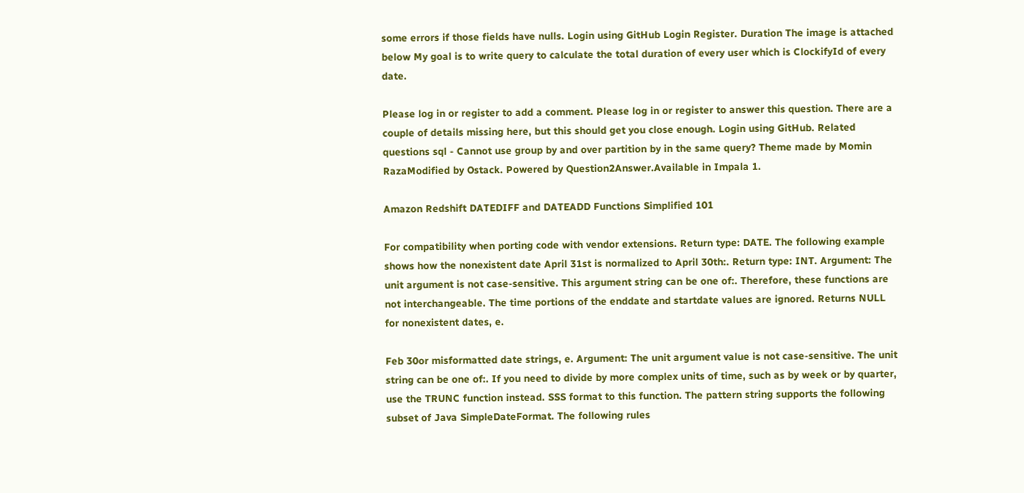some errors if those fields have nulls. Login using GitHub Login Register. Duration The image is attached below My goal is to write query to calculate the total duration of every user which is ClockifyId of every date.

Please log in or register to add a comment. Please log in or register to answer this question. There are a couple of details missing here, but this should get you close enough. Login using GitHub. Related questions sql - Cannot use group by and over partition by in the same query? Theme made by Momin RazaModified by Ostack. Powered by Question2Answer.Available in Impala 1.

Amazon Redshift DATEDIFF and DATEADD Functions Simplified 101

For compatibility when porting code with vendor extensions. Return type: DATE. The following example shows how the nonexistent date April 31st is normalized to April 30th:. Return type: INT. Argument: The unit argument is not case-sensitive. This argument string can be one of:. Therefore, these functions are not interchangeable. The time portions of the enddate and startdate values are ignored. Returns NULL for nonexistent dates, e.

Feb 30or misformatted date strings, e. Argument: The unit argument value is not case-sensitive. The unit string can be one of:. If you need to divide by more complex units of time, such as by week or by quarter, use the TRUNC function instead. SSS format to this function. The pattern string supports the following subset of Java SimpleDateFormat. The following rules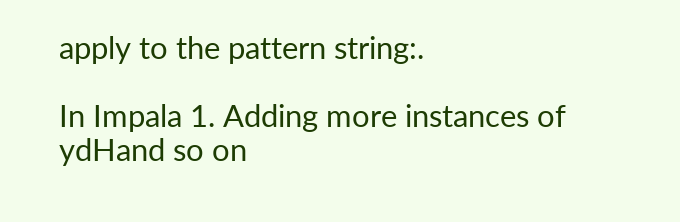apply to the pattern string:.

In Impala 1. Adding more instances of ydHand so on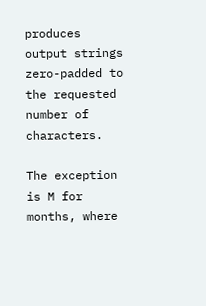produces output strings zero-padded to the requested number of characters.

The exception is M for months, where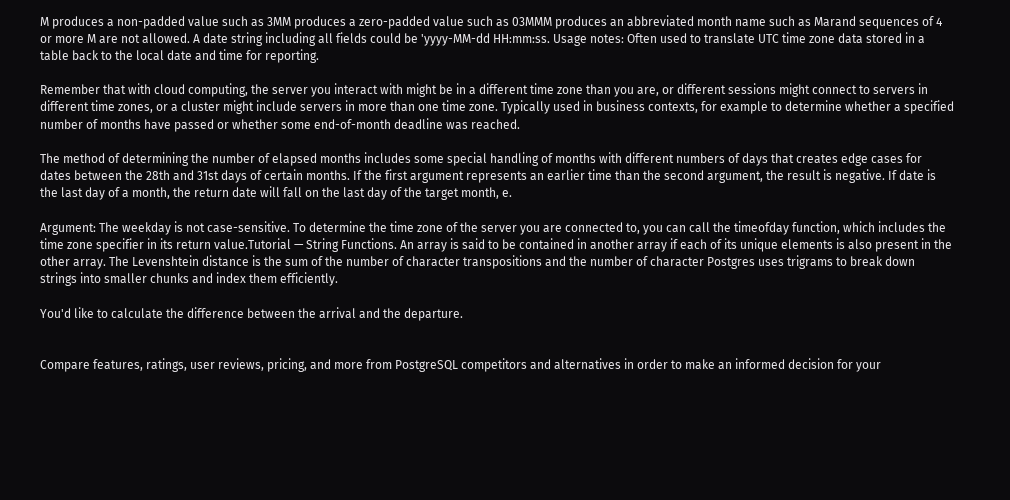M produces a non-padded value such as 3MM produces a zero-padded value such as 03MMM produces an abbreviated month name such as Marand sequences of 4 or more M are not allowed. A date string including all fields could be 'yyyy-MM-dd HH:mm:ss. Usage notes: Often used to translate UTC time zone data stored in a table back to the local date and time for reporting.

Remember that with cloud computing, the server you interact with might be in a different time zone than you are, or different sessions might connect to servers in different time zones, or a cluster might include servers in more than one time zone. Typically used in business contexts, for example to determine whether a specified number of months have passed or whether some end-of-month deadline was reached.

The method of determining the number of elapsed months includes some special handling of months with different numbers of days that creates edge cases for dates between the 28th and 31st days of certain months. If the first argument represents an earlier time than the second argument, the result is negative. If date is the last day of a month, the return date will fall on the last day of the target month, e.

Argument: The weekday is not case-sensitive. To determine the time zone of the server you are connected to, you can call the timeofday function, which includes the time zone specifier in its return value.Tutorial — String Functions. An array is said to be contained in another array if each of its unique elements is also present in the other array. The Levenshtein distance is the sum of the number of character transpositions and the number of character Postgres uses trigrams to break down strings into smaller chunks and index them efficiently.

You'd like to calculate the difference between the arrival and the departure.


Compare features, ratings, user reviews, pricing, and more from PostgreSQL competitors and alternatives in order to make an informed decision for your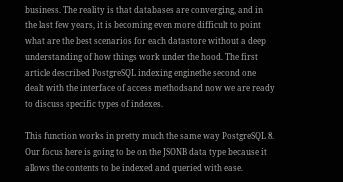business. The reality is that databases are converging, and in the last few years, it is becoming even more difficult to point what are the best scenarios for each datastore without a deep understanding of how things work under the hood. The first article described PostgreSQL indexing enginethe second one dealt with the interface of access methodsand now we are ready to discuss specific types of indexes.

This function works in pretty much the same way PostgreSQL 8. Our focus here is going to be on the JSONB data type because it allows the contents to be indexed and queried with ease.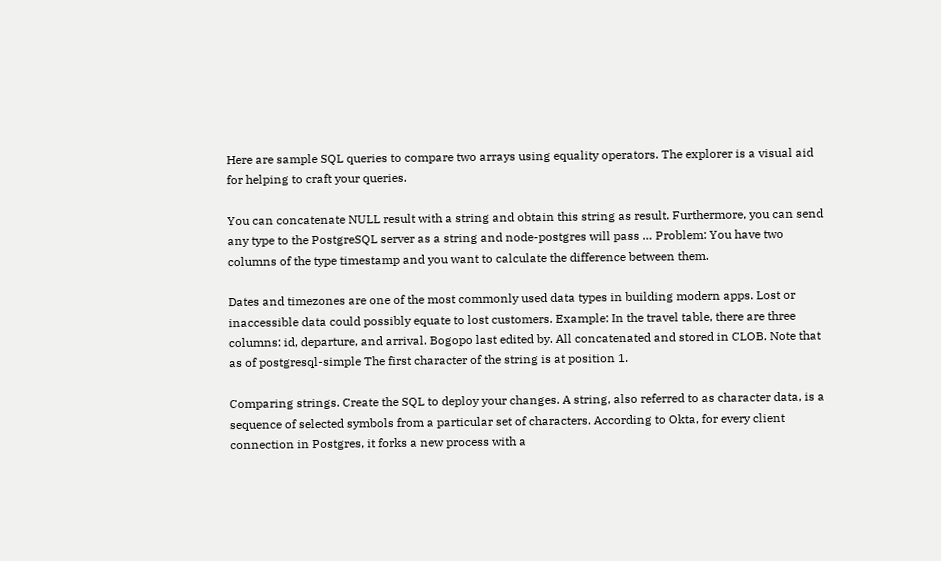Here are sample SQL queries to compare two arrays using equality operators. The explorer is a visual aid for helping to craft your queries.

You can concatenate NULL result with a string and obtain this string as result. Furthermore, you can send any type to the PostgreSQL server as a string and node-postgres will pass … Problem: You have two columns of the type timestamp and you want to calculate the difference between them.

Dates and timezones are one of the most commonly used data types in building modern apps. Lost or inaccessible data could possibly equate to lost customers. Example: In the travel table, there are three columns: id, departure, and arrival. Bogopo last edited by. All concatenated and stored in CLOB. Note that as of postgresql-simple The first character of the string is at position 1.

Comparing strings. Create the SQL to deploy your changes. A string, also referred to as character data, is a sequence of selected symbols from a particular set of characters. According to Okta, for every client connection in Postgres, it forks a new process with a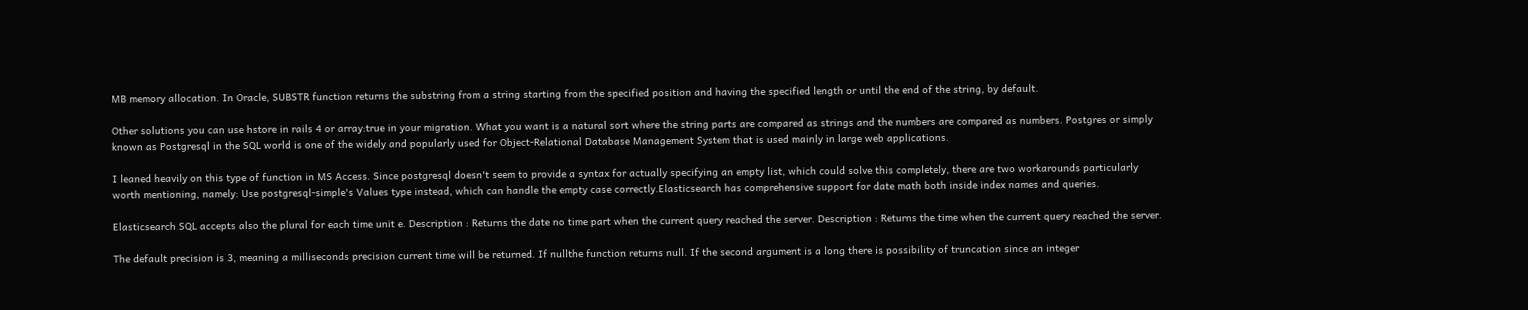MB memory allocation. In Oracle, SUBSTR function returns the substring from a string starting from the specified position and having the specified length or until the end of the string, by default.

Other solutions you can use hstore in rails 4 or array:true in your migration. What you want is a natural sort where the string parts are compared as strings and the numbers are compared as numbers. Postgres or simply known as Postgresql in the SQL world is one of the widely and popularly used for Object-Relational Database Management System that is used mainly in large web applications.

I leaned heavily on this type of function in MS Access. Since postgresql doesn't seem to provide a syntax for actually specifying an empty list, which could solve this completely, there are two workarounds particularly worth mentioning, namely: Use postgresql-simple's Values type instead, which can handle the empty case correctly.Elasticsearch has comprehensive support for date math both inside index names and queries.

Elasticsearch SQL accepts also the plural for each time unit e. Description : Returns the date no time part when the current query reached the server. Description : Returns the time when the current query reached the server.

The default precision is 3, meaning a milliseconds precision current time will be returned. If nullthe function returns null. If the second argument is a long there is possibility of truncation since an integer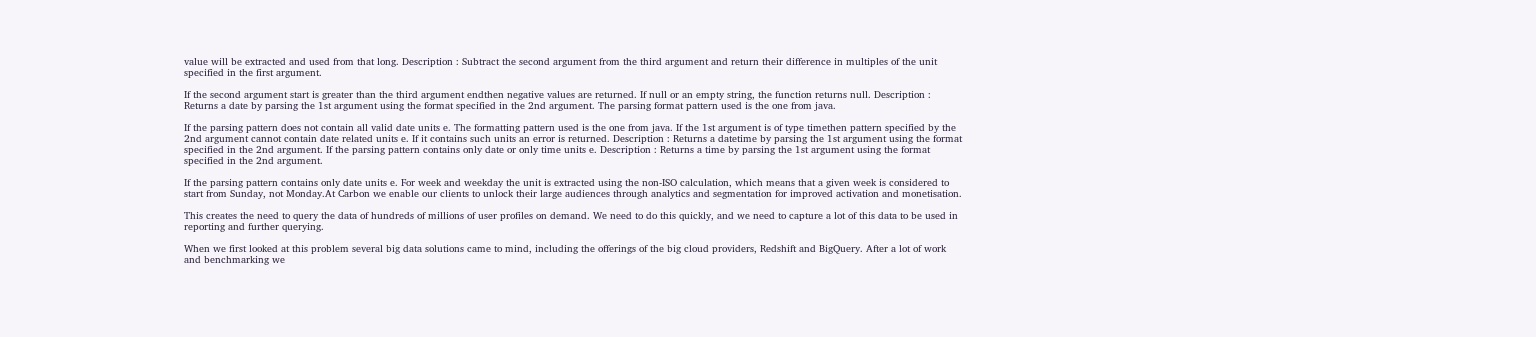value will be extracted and used from that long. Description : Subtract the second argument from the third argument and return their difference in multiples of the unit specified in the first argument.

If the second argument start is greater than the third argument endthen negative values are returned. If null or an empty string, the function returns null. Description : Returns a date by parsing the 1st argument using the format specified in the 2nd argument. The parsing format pattern used is the one from java.

If the parsing pattern does not contain all valid date units e. The formatting pattern used is the one from java. If the 1st argument is of type timethen pattern specified by the 2nd argument cannot contain date related units e. If it contains such units an error is returned. Description : Returns a datetime by parsing the 1st argument using the format specified in the 2nd argument. If the parsing pattern contains only date or only time units e. Description : Returns a time by parsing the 1st argument using the format specified in the 2nd argument.

If the parsing pattern contains only date units e. For week and weekday the unit is extracted using the non-ISO calculation, which means that a given week is considered to start from Sunday, not Monday.At Carbon we enable our clients to unlock their large audiences through analytics and segmentation for improved activation and monetisation.

This creates the need to query the data of hundreds of millions of user profiles on demand. We need to do this quickly, and we need to capture a lot of this data to be used in reporting and further querying.

When we first looked at this problem several big data solutions came to mind, including the offerings of the big cloud providers, Redshift and BigQuery. After a lot of work and benchmarking we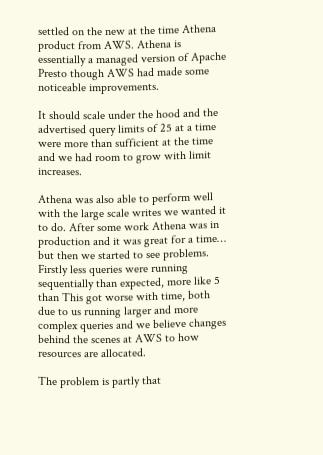settled on the new at the time Athena product from AWS. Athena is essentially a managed version of Apache Presto though AWS had made some noticeable improvements.

It should scale under the hood and the advertised query limits of 25 at a time were more than sufficient at the time and we had room to grow with limit increases.

Athena was also able to perform well with the large scale writes we wanted it to do. After some work Athena was in production and it was great for a time… but then we started to see problems. Firstly less queries were running sequentially than expected, more like 5 than This got worse with time, both due to us running larger and more complex queries and we believe changes behind the scenes at AWS to how resources are allocated.

The problem is partly that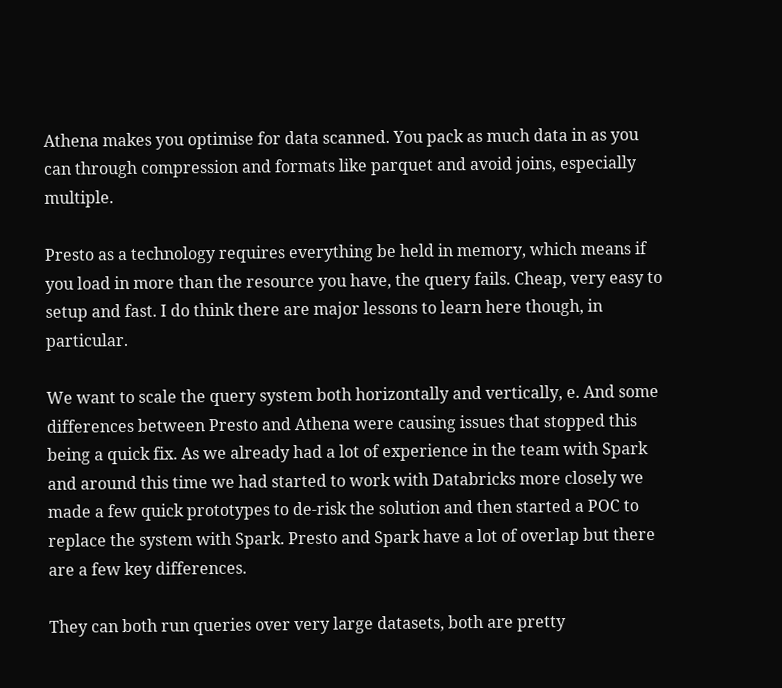Athena makes you optimise for data scanned. You pack as much data in as you can through compression and formats like parquet and avoid joins, especially multiple.

Presto as a technology requires everything be held in memory, which means if you load in more than the resource you have, the query fails. Cheap, very easy to setup and fast. I do think there are major lessons to learn here though, in particular.

We want to scale the query system both horizontally and vertically, e. And some differences between Presto and Athena were causing issues that stopped this being a quick fix. As we already had a lot of experience in the team with Spark and around this time we had started to work with Databricks more closely we made a few quick prototypes to de-risk the solution and then started a POC to replace the system with Spark. Presto and Spark have a lot of overlap but there are a few key differences.

They can both run queries over very large datasets, both are pretty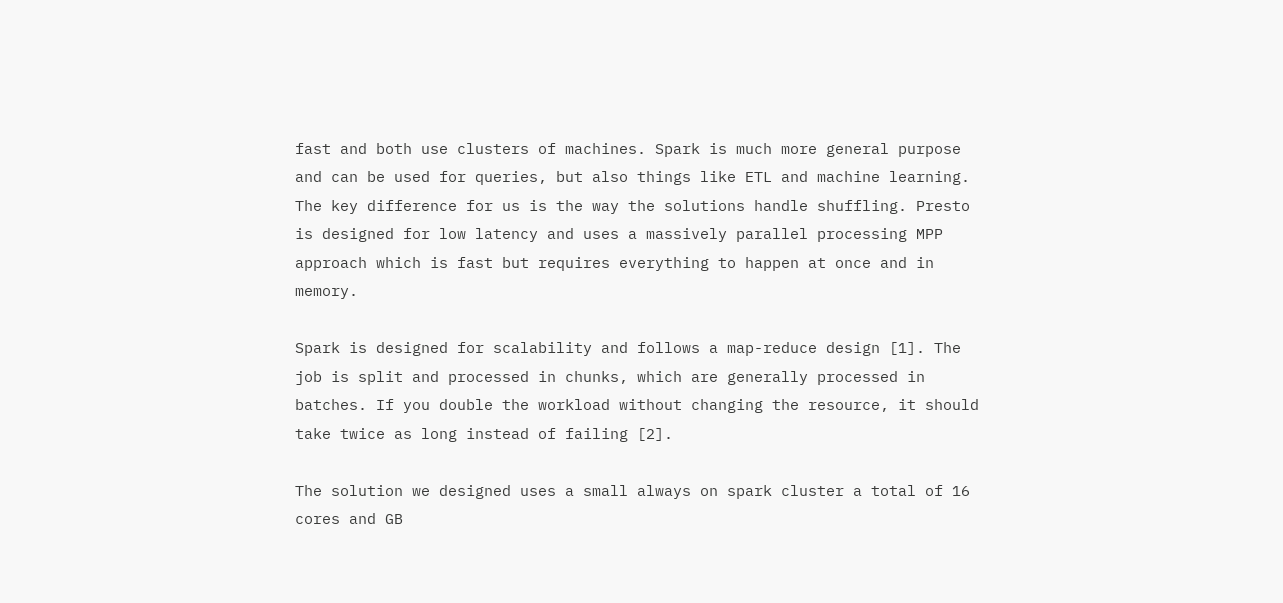fast and both use clusters of machines. Spark is much more general purpose and can be used for queries, but also things like ETL and machine learning. The key difference for us is the way the solutions handle shuffling. Presto is designed for low latency and uses a massively parallel processing MPP approach which is fast but requires everything to happen at once and in memory.

Spark is designed for scalability and follows a map-reduce design [1]. The job is split and processed in chunks, which are generally processed in batches. If you double the workload without changing the resource, it should take twice as long instead of failing [2].

The solution we designed uses a small always on spark cluster a total of 16 cores and GB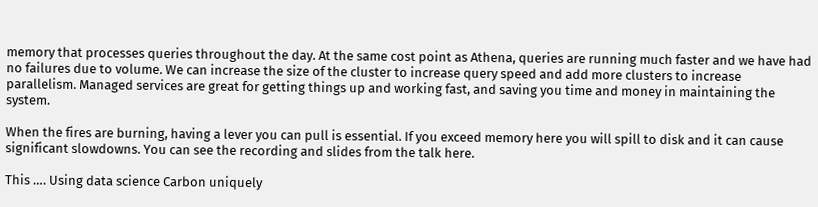memory that processes queries throughout the day. At the same cost point as Athena, queries are running much faster and we have had no failures due to volume. We can increase the size of the cluster to increase query speed and add more clusters to increase parallelism. Managed services are great for getting things up and working fast, and saving you time and money in maintaining the system.

When the fires are burning, having a lever you can pull is essential. If you exceed memory here you will spill to disk and it can cause significant slowdowns. You can see the recording and slides from the talk here.

This …. Using data science Carbon uniquely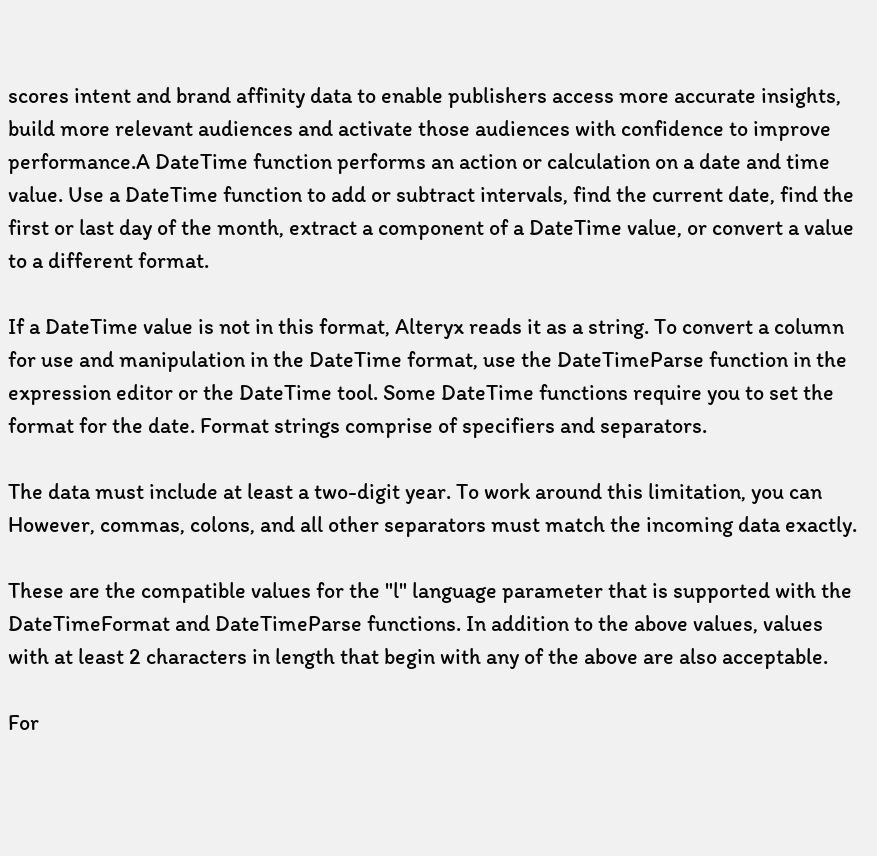scores intent and brand affinity data to enable publishers access more accurate insights, build more relevant audiences and activate those audiences with confidence to improve performance.A DateTime function performs an action or calculation on a date and time value. Use a DateTime function to add or subtract intervals, find the current date, find the first or last day of the month, extract a component of a DateTime value, or convert a value to a different format.

If a DateTime value is not in this format, Alteryx reads it as a string. To convert a column for use and manipulation in the DateTime format, use the DateTimeParse function in the expression editor or the DateTime tool. Some DateTime functions require you to set the format for the date. Format strings comprise of specifiers and separators.

The data must include at least a two-digit year. To work around this limitation, you can However, commas, colons, and all other separators must match the incoming data exactly.

These are the compatible values for the "l" language parameter that is supported with the DateTimeFormat and DateTimeParse functions. In addition to the above values, values with at least 2 characters in length that begin with any of the above are also acceptable.

For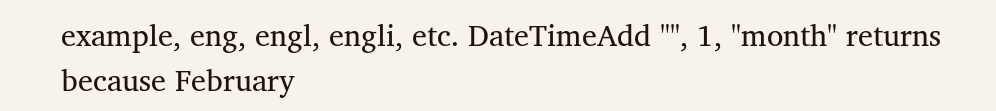example, eng, engl, engli, etc. DateTimeAdd "", 1, "month" returns because February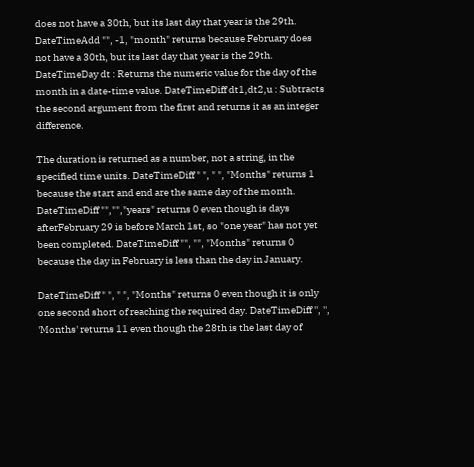does not have a 30th, but its last day that year is the 29th. DateTimeAdd "", -1, "month" returns because February does not have a 30th, but its last day that year is the 29th. DateTimeDay dt : Returns the numeric value for the day of the month in a date-time value. DateTimeDiff dt1,dt2,u : Subtracts the second argument from the first and returns it as an integer difference.

The duration is returned as a number, not a string, in the specified time units. DateTimeDiff " ", " ", "Months" returns 1 because the start and end are the same day of the month. DateTimeDiff "","","years" returns 0 even though is days afterFebruary 29 is before March 1st, so "one year" has not yet been completed. DateTimeDiff "", "", "Months" returns 0 because the day in February is less than the day in January.

DateTimeDiff " ", " ", "Months" returns 0 even though it is only one second short of reaching the required day. DateTimeDiff '', '', 'Months' returns 11 even though the 28th is the last day of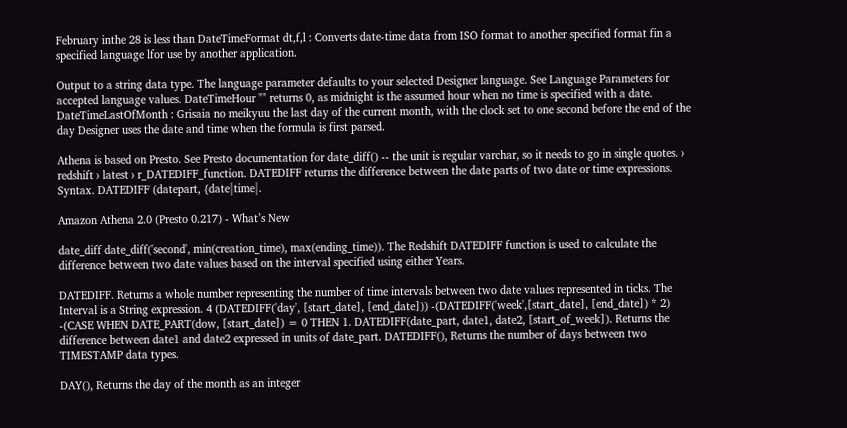February inthe 28 is less than DateTimeFormat dt,f,l : Converts date-time data from ISO format to another specified format fin a specified language lfor use by another application.

Output to a string data type. The language parameter defaults to your selected Designer language. See Language Parameters for accepted language values. DateTimeHour "" returns 0, as midnight is the assumed hour when no time is specified with a date. DateTimeLastOfMonth : Grisaia no meikyuu the last day of the current month, with the clock set to one second before the end of the day Designer uses the date and time when the formula is first parsed.

Athena is based on Presto. See Presto documentation for date_diff() -- the unit is regular varchar, so it needs to go in single quotes. › redshift › latest › r_DATEDIFF_function. DATEDIFF returns the difference between the date parts of two date or time expressions. Syntax. DATEDIFF (datepart, {date|time|.

Amazon Athena 2.0 (Presto 0.217) - What’s New

date_diff date_diff('second', min(creation_time), max(ending_time)). The Redshift DATEDIFF function is used to calculate the difference between two date values based on the interval specified using either Years.

DATEDIFF. Returns a whole number representing the number of time intervals between two date values represented in ticks. The Interval is a String expression. 4 (DATEDIFF('day', [start_date], [end_date])) -(DATEDIFF('week',[start_date], [end_date]) * 2) -(CASE WHEN DATE_PART(dow, [start_date]) = 0 THEN 1. DATEDIFF(date_part, date1, date2, [start_of_week]). Returns the difference between date1 and date2 expressed in units of date_part. DATEDIFF(), Returns the number of days between two TIMESTAMP data types.

DAY(), Returns the day of the month as an integer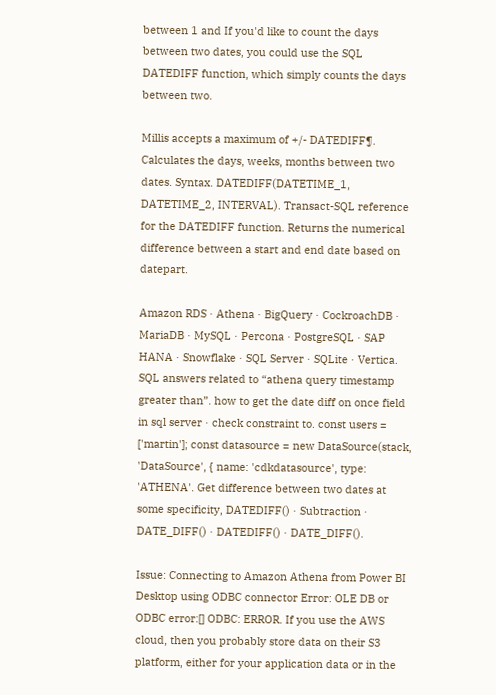between 1 and If you'd like to count the days between two dates, you could use the SQL DATEDIFF function, which simply counts the days between two.

Millis accepts a maximum of +/- DATEDIFF¶. Calculates the days, weeks, months between two dates. Syntax. DATEDIFF(DATETIME_1, DATETIME_2, INTERVAL). Transact-SQL reference for the DATEDIFF function. Returns the numerical difference between a start and end date based on datepart.

Amazon RDS · Athena · BigQuery · CockroachDB · MariaDB · MySQL · Percona · PostgreSQL · SAP HANA · Snowflake · SQL Server · SQLite · Vertica. SQL answers related to “athena query timestamp greater than”. how to get the date diff on once field in sql server · check constraint to. const users = ['martin']; const datasource = new DataSource(stack, 'DataSource', { name: 'cdkdatasource', type: 'ATHENA'. Get difference between two dates at some specificity, DATEDIFF() · Subtraction · DATE_DIFF() · DATEDIFF() · DATE_DIFF().

Issue: Connecting to Amazon Athena from Power BI Desktop using ODBC connector Error: OLE DB or ODBC error:[] ODBC: ERROR. If you use the AWS cloud, then you probably store data on their S3 platform, either for your application data or in the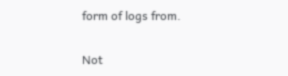form of logs from.

Not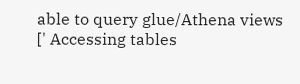able to query glue/Athena views [' Accessing tables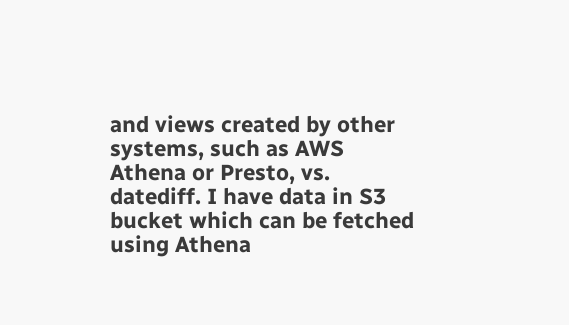and views created by other systems, such as AWS Athena or Presto, vs. datediff. I have data in S3 bucket which can be fetched using Athena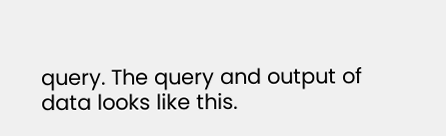query. The query and output of data looks like this.